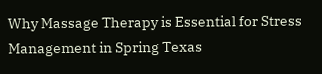Why Massage Therapy is Essential for Stress Management in Spring Texas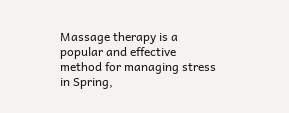Massage therapy is a popular and effective method for managing stress in Spring,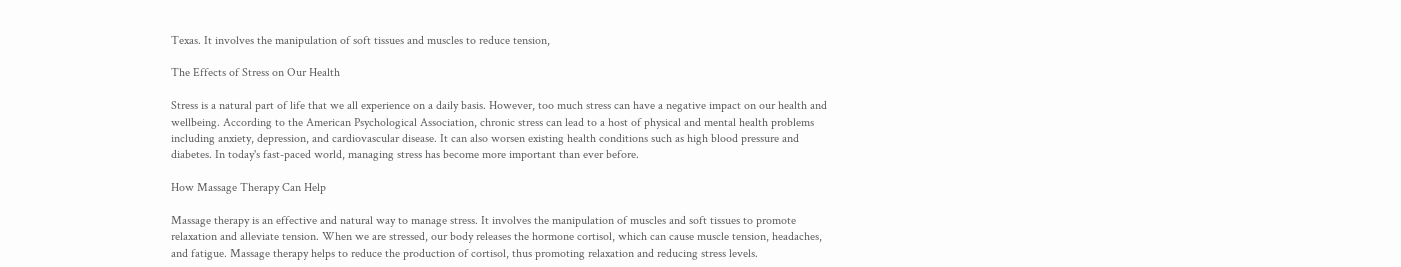Texas. It involves the manipulation of soft tissues and muscles to reduce tension,

The Effects of Stress on Our Health

Stress is a natural part of life that we all experience on a daily basis. However, too much stress can have a negative impact on our health and wellbeing. According to the American Psychological Association, chronic stress can lead to a host of physical and mental health problems including anxiety, depression, and cardiovascular disease. It can also worsen existing health conditions such as high blood pressure and diabetes. In today's fast-paced world, managing stress has become more important than ever before.

How Massage Therapy Can Help

Massage therapy is an effective and natural way to manage stress. It involves the manipulation of muscles and soft tissues to promote relaxation and alleviate tension. When we are stressed, our body releases the hormone cortisol, which can cause muscle tension, headaches, and fatigue. Massage therapy helps to reduce the production of cortisol, thus promoting relaxation and reducing stress levels.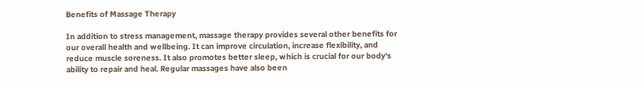Benefits of Massage Therapy

In addition to stress management, massage therapy provides several other benefits for our overall health and wellbeing. It can improve circulation, increase flexibility, and reduce muscle soreness. It also promotes better sleep, which is crucial for our body's ability to repair and heal. Regular massages have also been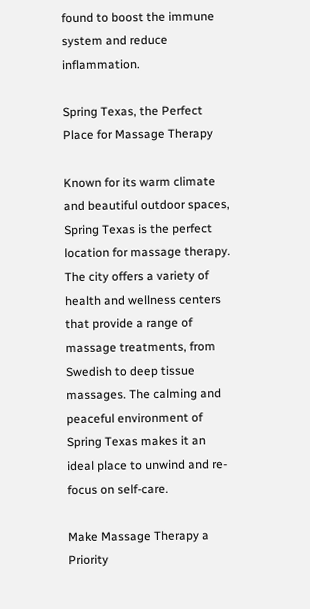found to boost the immune system and reduce inflammation.

Spring Texas, the Perfect Place for Massage Therapy

Known for its warm climate and beautiful outdoor spaces, Spring Texas is the perfect location for massage therapy. The city offers a variety of health and wellness centers that provide a range of massage treatments, from Swedish to deep tissue massages. The calming and peaceful environment of Spring Texas makes it an ideal place to unwind and re-focus on self-care.

Make Massage Therapy a Priority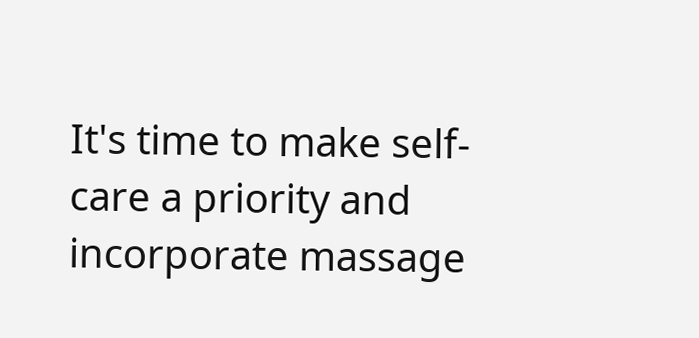It's time to make self-care a priority and incorporate massage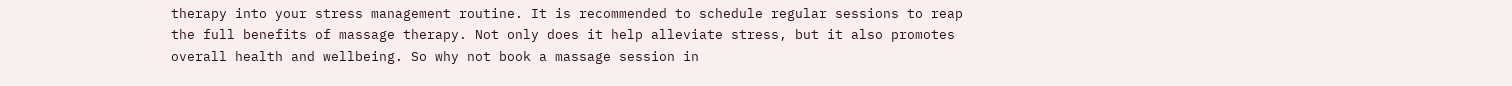therapy into your stress management routine. It is recommended to schedule regular sessions to reap the full benefits of massage therapy. Not only does it help alleviate stress, but it also promotes overall health and wellbeing. So why not book a massage session in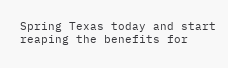Spring Texas today and start reaping the benefits for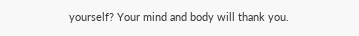yourself? Your mind and body will thank you.